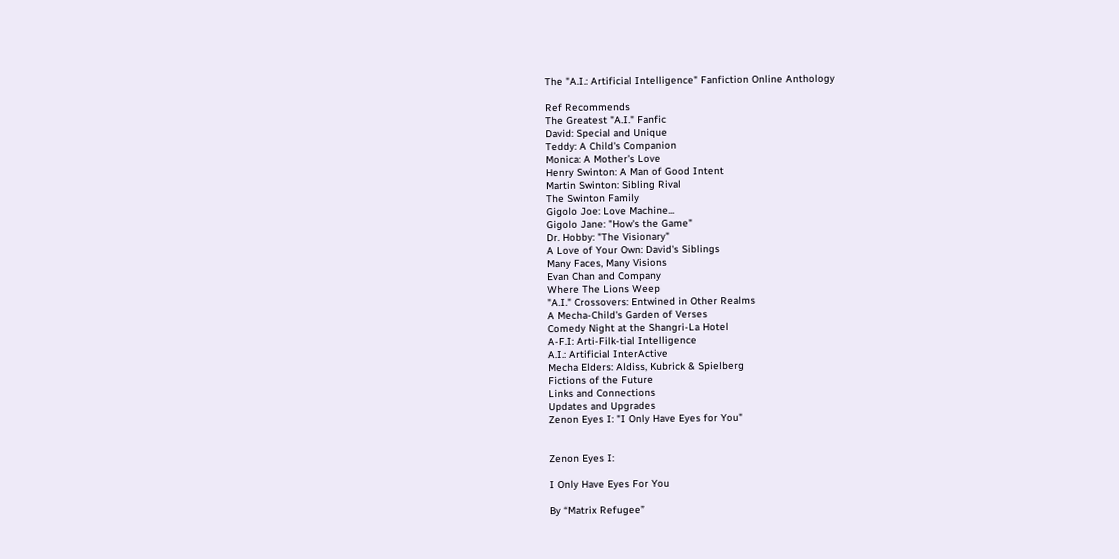The "A.I.: Artificial Intelligence" Fanfiction Online Anthology

Ref Recommends
The Greatest "A.I." Fanfic
David: Special and Unique
Teddy: A Child's Companion
Monica: A Mother's Love
Henry Swinton: A Man of Good Intent
Martin Swinton: Sibling Rival
The Swinton Family
Gigolo Joe: Love Machine...
Gigolo Jane: "How's the Game"
Dr. Hobby: "The Visionary"
A Love of Your Own: David's Siblings
Many Faces, Many Visions
Evan Chan and Company
Where The Lions Weep
"A.I." Crossovers: Entwined in Other Realms
A Mecha-Child's Garden of Verses
Comedy Night at the Shangri-La Hotel
A-F.I: Arti-Filk-tial Intelligence
A.I.: Artificial InterActive
Mecha Elders: Aldiss, Kubrick & Spielberg
Fictions of the Future
Links and Connections
Updates and Upgrades
Zenon Eyes I: "I Only Have Eyes for You"


Zenon Eyes I:

I Only Have Eyes For You

By “Matrix Refugee”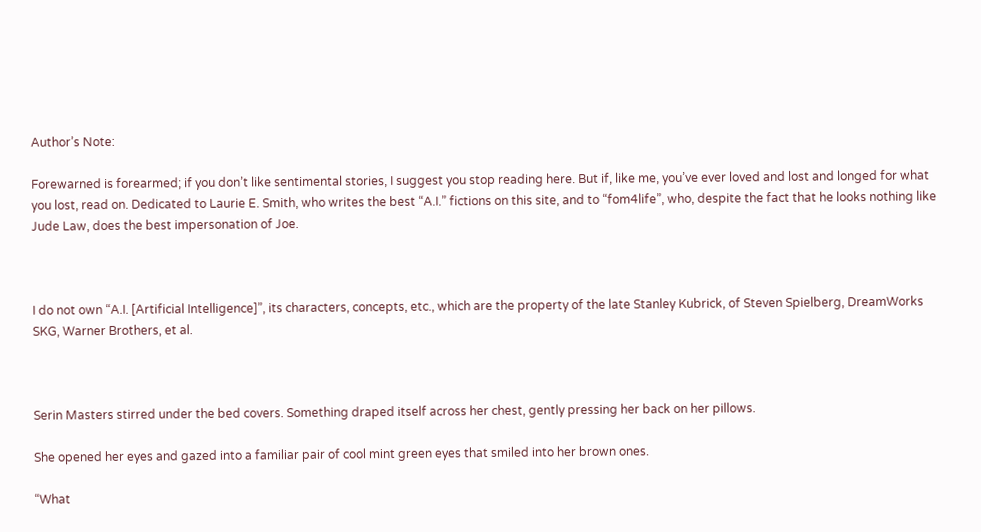Author’s Note:

Forewarned is forearmed; if you don’t like sentimental stories, I suggest you stop reading here. But if, like me, you’ve ever loved and lost and longed for what you lost, read on. Dedicated to Laurie E. Smith, who writes the best “A.I.” fictions on this site, and to “fom4life”, who, despite the fact that he looks nothing like Jude Law, does the best impersonation of Joe.



I do not own “A.I. [Artificial Intelligence]”, its characters, concepts, etc., which are the property of the late Stanley Kubrick, of Steven Spielberg, DreamWorks SKG, Warner Brothers, et al.



Serin Masters stirred under the bed covers. Something draped itself across her chest, gently pressing her back on her pillows.

She opened her eyes and gazed into a familiar pair of cool mint green eyes that smiled into her brown ones.

“What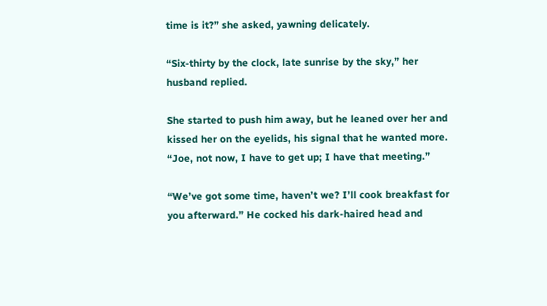time is it?” she asked, yawning delicately.

“Six-thirty by the clock, late sunrise by the sky,” her husband replied.

She started to push him away, but he leaned over her and kissed her on the eyelids, his signal that he wanted more. “Joe, not now, I have to get up; I have that meeting.”

“We’ve got some time, haven’t we? I’ll cook breakfast for you afterward.” He cocked his dark-haired head and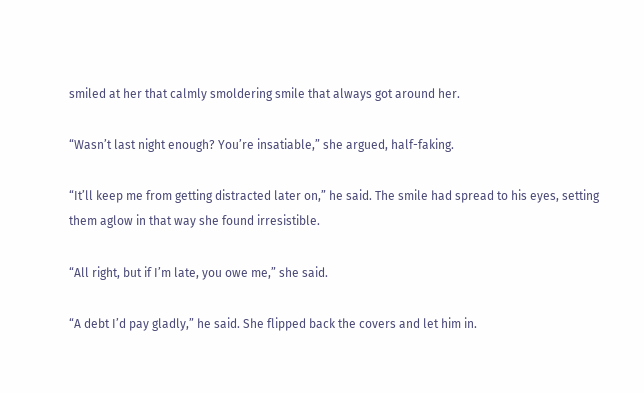smiled at her that calmly smoldering smile that always got around her.

“Wasn’t last night enough? You’re insatiable,” she argued, half-faking.

“It’ll keep me from getting distracted later on,” he said. The smile had spread to his eyes, setting them aglow in that way she found irresistible.

“All right, but if I’m late, you owe me,” she said.

“A debt I’d pay gladly,” he said. She flipped back the covers and let him in.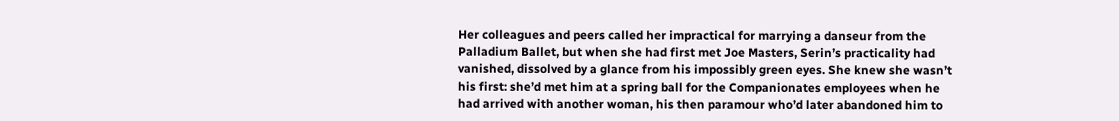Her colleagues and peers called her impractical for marrying a danseur from the Palladium Ballet, but when she had first met Joe Masters, Serin’s practicality had vanished, dissolved by a glance from his impossibly green eyes. She knew she wasn’t his first: she’d met him at a spring ball for the Companionates employees when he had arrived with another woman, his then paramour who’d later abandoned him to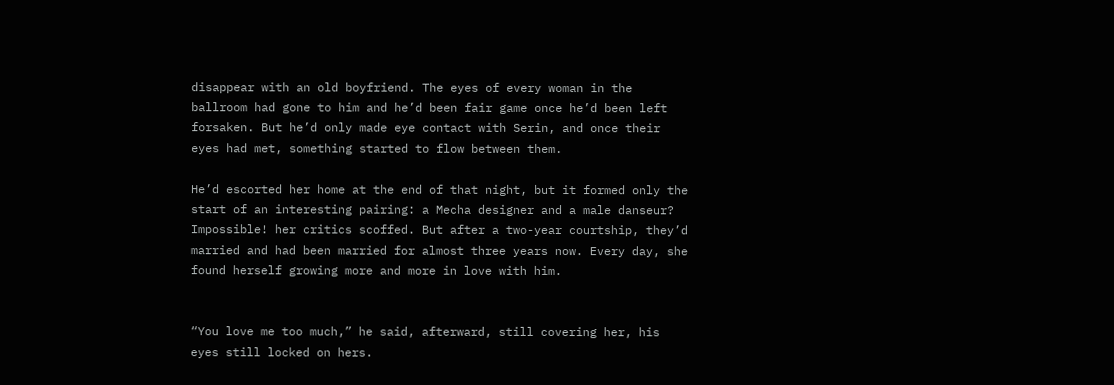disappear with an old boyfriend. The eyes of every woman in the ballroom had gone to him and he’d been fair game once he’d been left forsaken. But he’d only made eye contact with Serin, and once their eyes had met, something started to flow between them.

He’d escorted her home at the end of that night, but it formed only the start of an interesting pairing: a Mecha designer and a male danseur? Impossible! her critics scoffed. But after a two-year courtship, they’d married and had been married for almost three years now. Every day, she found herself growing more and more in love with him.


“You love me too much,” he said, afterward, still covering her, his eyes still locked on hers.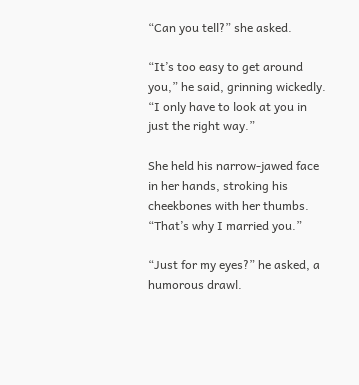“Can you tell?” she asked.

“It’s too easy to get around you,” he said, grinning wickedly. “I only have to look at you in just the right way.”

She held his narrow-jawed face in her hands, stroking his cheekbones with her thumbs. “That’s why I married you.”

“Just for my eyes?” he asked, a humorous drawl.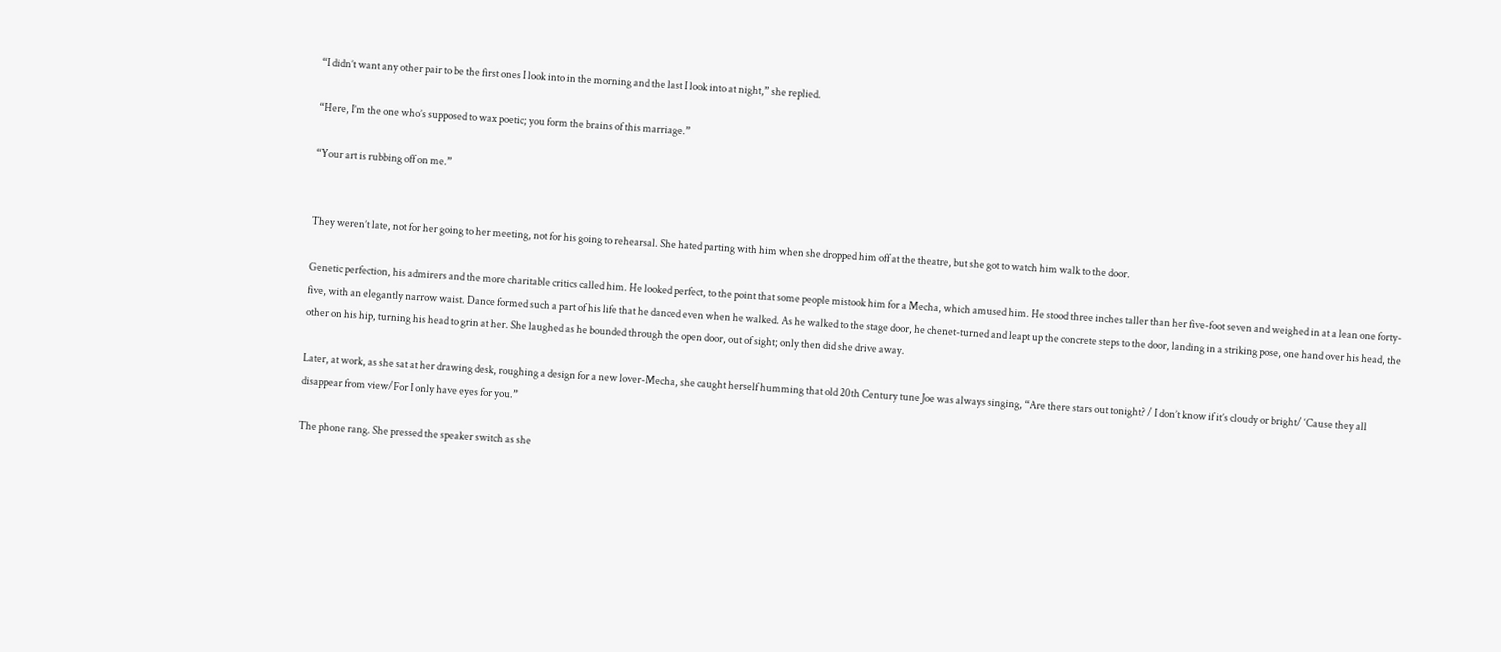“I didn’t want any other pair to be the first ones I look into in the morning and the last I look into at night,” she replied.

“Here, I’m the one who’s supposed to wax poetic; you form the brains of this marriage.”

“Your art is rubbing off on me.”


They weren’t late, not for her going to her meeting, not for his going to rehearsal. She hated parting with him when she dropped him off at the theatre, but she got to watch him walk to the door.

Genetic perfection, his admirers and the more charitable critics called him. He looked perfect, to the point that some people mistook him for a Mecha, which amused him. He stood three inches taller than her five-foot seven and weighed in at a lean one forty-five, with an elegantly narrow waist. Dance formed such a part of his life that he danced even when he walked. As he walked to the stage door, he chenet-turned and leapt up the concrete steps to the door, landing in a striking pose, one hand over his head, the other on his hip, turning his head to grin at her. She laughed as he bounded through the open door, out of sight; only then did she drive away.

Later, at work, as she sat at her drawing desk, roughing a design for a new lover-Mecha, she caught herself humming that old 20th Century tune Joe was always singing, “Are there stars out tonight? / I don’t know if it’s cloudy or bright/ ‘Cause they all disappear from view/For I only have eyes for you.”

The phone rang. She pressed the speaker switch as she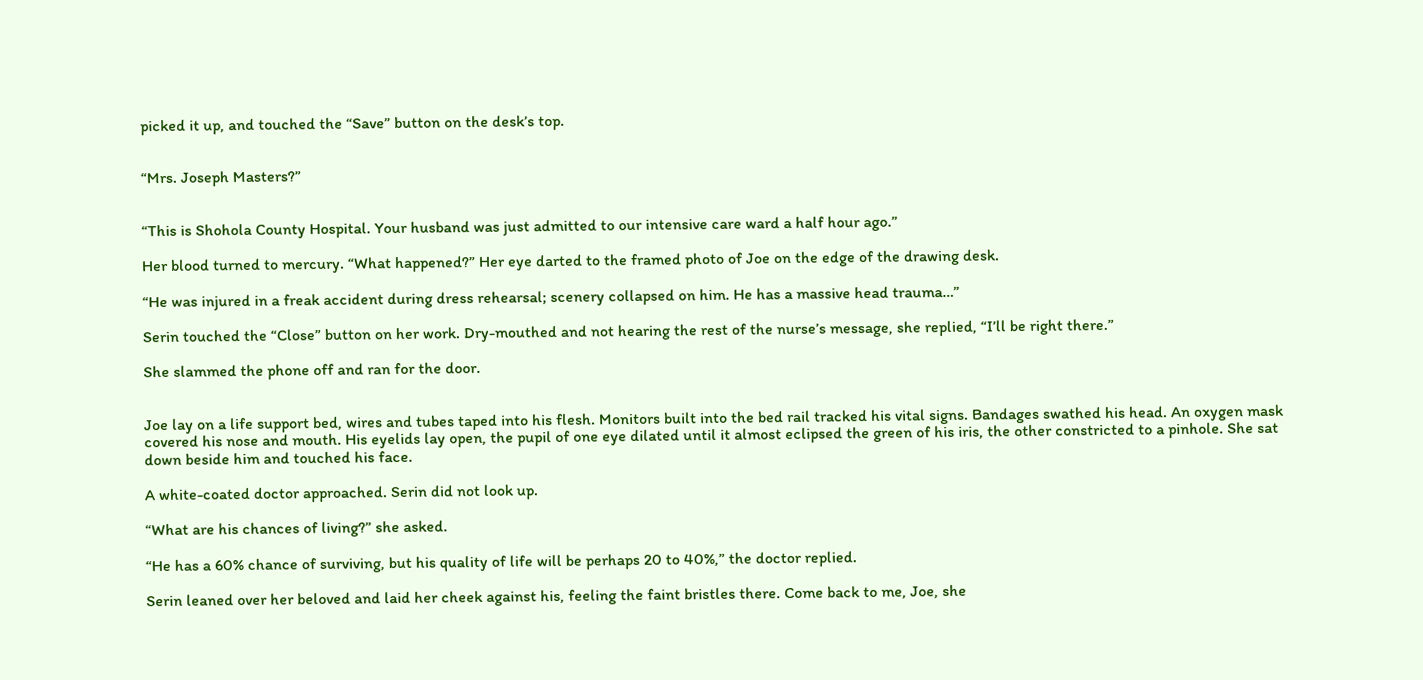picked it up, and touched the “Save” button on the desk’s top.


“Mrs. Joseph Masters?”


“This is Shohola County Hospital. Your husband was just admitted to our intensive care ward a half hour ago.”

Her blood turned to mercury. “What happened?” Her eye darted to the framed photo of Joe on the edge of the drawing desk.

“He was injured in a freak accident during dress rehearsal; scenery collapsed on him. He has a massive head trauma…”

Serin touched the “Close” button on her work. Dry-mouthed and not hearing the rest of the nurse’s message, she replied, “I’ll be right there.”

She slammed the phone off and ran for the door.


Joe lay on a life support bed, wires and tubes taped into his flesh. Monitors built into the bed rail tracked his vital signs. Bandages swathed his head. An oxygen mask covered his nose and mouth. His eyelids lay open, the pupil of one eye dilated until it almost eclipsed the green of his iris, the other constricted to a pinhole. She sat down beside him and touched his face.

A white-coated doctor approached. Serin did not look up.

“What are his chances of living?” she asked.

“He has a 60% chance of surviving, but his quality of life will be perhaps 20 to 40%,” the doctor replied.

Serin leaned over her beloved and laid her cheek against his, feeling the faint bristles there. Come back to me, Joe, she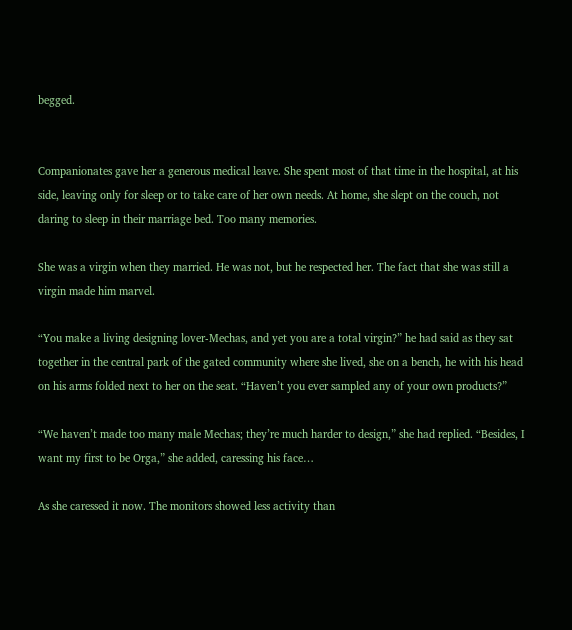begged.


Companionates gave her a generous medical leave. She spent most of that time in the hospital, at his side, leaving only for sleep or to take care of her own needs. At home, she slept on the couch, not daring to sleep in their marriage bed. Too many memories.

She was a virgin when they married. He was not, but he respected her. The fact that she was still a virgin made him marvel.

“You make a living designing lover-Mechas, and yet you are a total virgin?” he had said as they sat together in the central park of the gated community where she lived, she on a bench, he with his head on his arms folded next to her on the seat. “Haven’t you ever sampled any of your own products?”

“We haven’t made too many male Mechas; they’re much harder to design,” she had replied. “Besides, I want my first to be Orga,” she added, caressing his face…

As she caressed it now. The monitors showed less activity than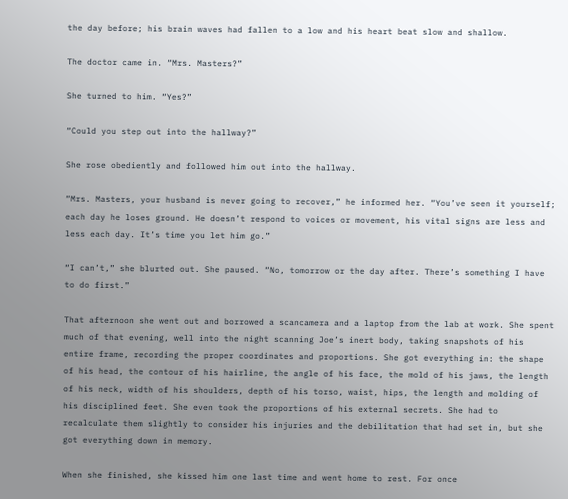the day before; his brain waves had fallen to a low and his heart beat slow and shallow.

The doctor came in. “Mrs. Masters?”

She turned to him. “Yes?”

“Could you step out into the hallway?”

She rose obediently and followed him out into the hallway.

“Mrs. Masters, your husband is never going to recover,” he informed her. “You’ve seen it yourself; each day he loses ground. He doesn’t respond to voices or movement, his vital signs are less and less each day. It’s time you let him go.”

“I can’t,” she blurted out. She paused. “No, tomorrow or the day after. There’s something I have to do first.”

That afternoon she went out and borrowed a scancamera and a laptop from the lab at work. She spent much of that evening, well into the night scanning Joe’s inert body, taking snapshots of his entire frame, recording the proper coordinates and proportions. She got everything in: the shape of his head, the contour of his hairline, the angle of his face, the mold of his jaws, the length of his neck, width of his shoulders, depth of his torso, waist, hips, the length and molding of his disciplined feet. She even took the proportions of his external secrets. She had to recalculate them slightly to consider his injuries and the debilitation that had set in, but she got everything down in memory.

When she finished, she kissed him one last time and went home to rest. For once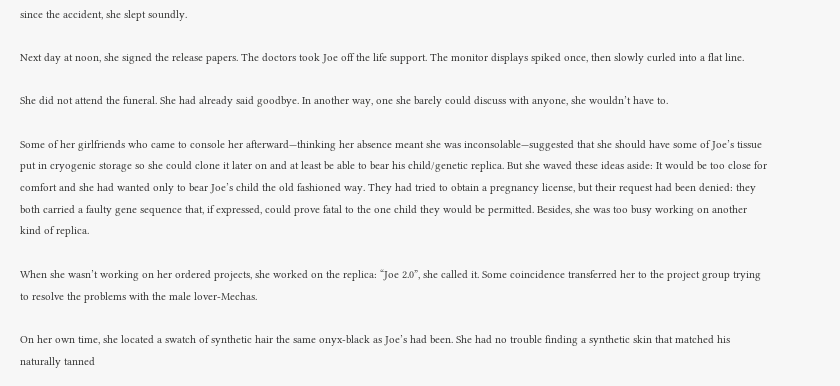since the accident, she slept soundly.

Next day at noon, she signed the release papers. The doctors took Joe off the life support. The monitor displays spiked once, then slowly curled into a flat line.

She did not attend the funeral. She had already said goodbye. In another way, one she barely could discuss with anyone, she wouldn’t have to.

Some of her girlfriends who came to console her afterward—thinking her absence meant she was inconsolable—suggested that she should have some of Joe’s tissue put in cryogenic storage so she could clone it later on and at least be able to bear his child/genetic replica. But she waved these ideas aside: It would be too close for comfort and she had wanted only to bear Joe’s child the old fashioned way. They had tried to obtain a pregnancy license, but their request had been denied: they both carried a faulty gene sequence that, if expressed, could prove fatal to the one child they would be permitted. Besides, she was too busy working on another kind of replica.

When she wasn’t working on her ordered projects, she worked on the replica: “Joe 2.0”, she called it. Some coincidence transferred her to the project group trying to resolve the problems with the male lover-Mechas.

On her own time, she located a swatch of synthetic hair the same onyx-black as Joe’s had been. She had no trouble finding a synthetic skin that matched his naturally tanned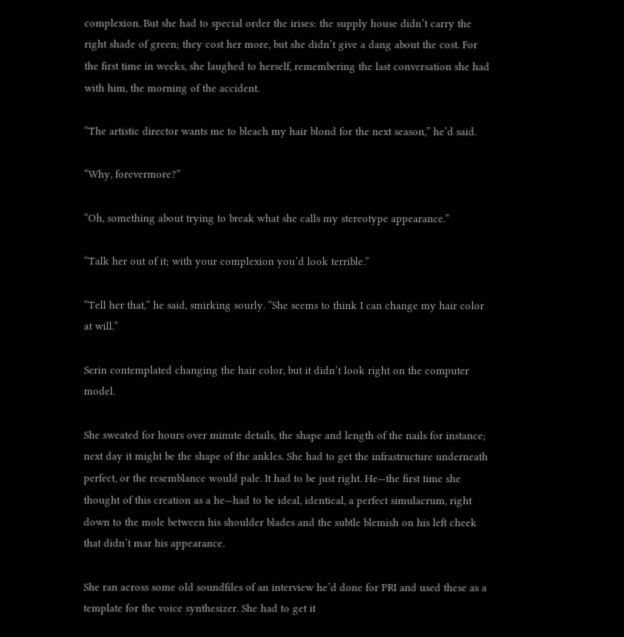complexion. But she had to special order the irises: the supply house didn’t carry the right shade of green; they cost her more, but she didn’t give a dang about the cost. For the first time in weeks, she laughed to herself, remembering the last conversation she had with him, the morning of the accident.

“The artistic director wants me to bleach my hair blond for the next season,” he’d said.

“Why, forevermore?”

“Oh, something about trying to break what she calls my stereotype appearance.”

“Talk her out of it; with your complexion you’d look terrible.”

“Tell her that,” he said, smirking sourly. “She seems to think I can change my hair color at will.”

Serin contemplated changing the hair color, but it didn’t look right on the computer model.

She sweated for hours over minute details, the shape and length of the nails for instance; next day it might be the shape of the ankles. She had to get the infrastructure underneath perfect, or the resemblance would pale. It had to be just right. He—the first time she thought of this creation as a he—had to be ideal, identical, a perfect simulacrum, right down to the mole between his shoulder blades and the subtle blemish on his left cheek that didn’t mar his appearance.

She ran across some old soundfiles of an interview he’d done for PRI and used these as a template for the voice synthesizer. She had to get it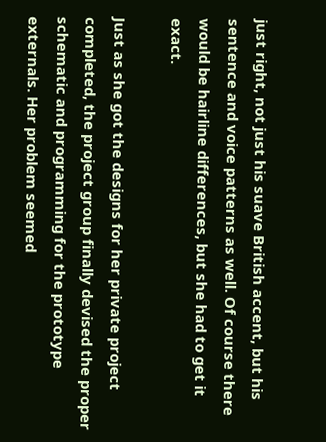just right, not just his suave British accent, but his sentence and voice patterns as well. Of course there would be hairline differences, but she had to get it exact.

Just as she got the designs for her private project completed, the project group finally devised the proper schematic and programming for the prototype externals. Her problem seemed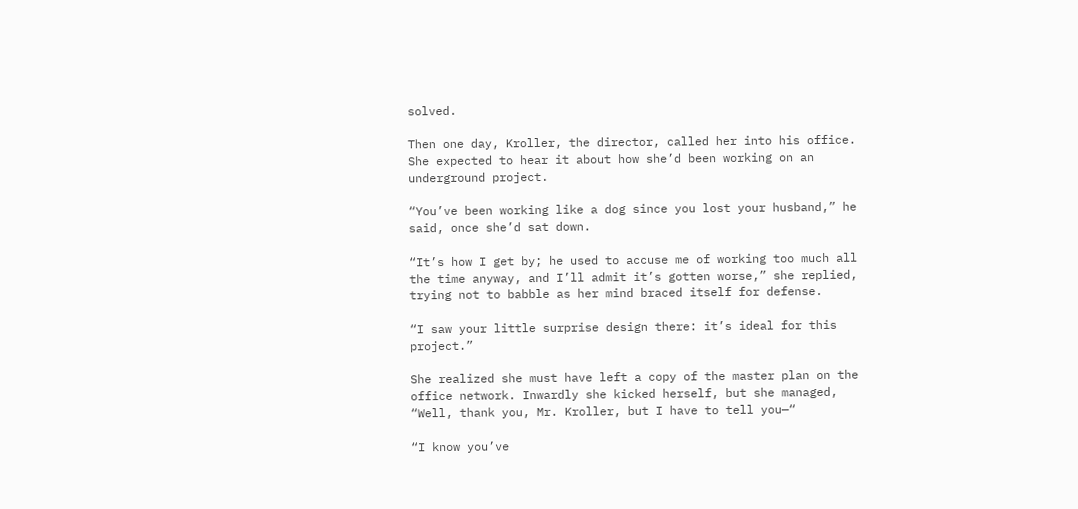solved.

Then one day, Kroller, the director, called her into his office. She expected to hear it about how she’d been working on an underground project.

“You’ve been working like a dog since you lost your husband,” he said, once she’d sat down.

“It’s how I get by; he used to accuse me of working too much all the time anyway, and I’ll admit it’s gotten worse,” she replied, trying not to babble as her mind braced itself for defense.

“I saw your little surprise design there: it’s ideal for this project.”

She realized she must have left a copy of the master plan on the office network. Inwardly she kicked herself, but she managed, “Well, thank you, Mr. Kroller, but I have to tell you—“

“I know you’ve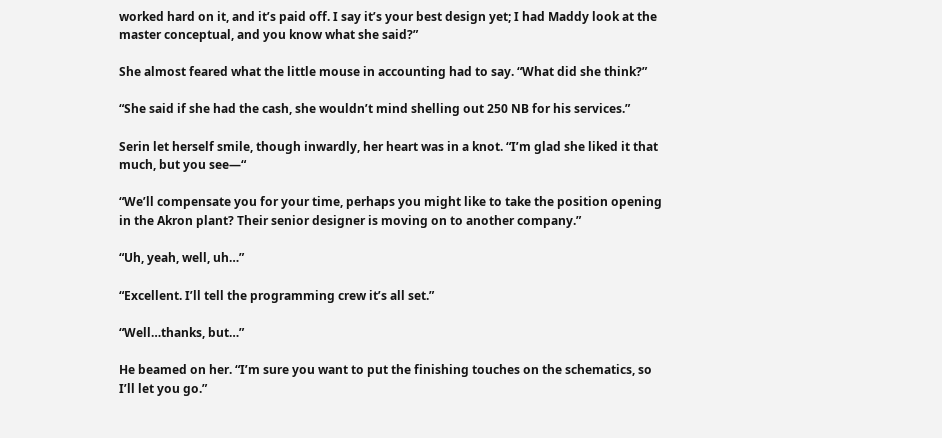worked hard on it, and it’s paid off. I say it’s your best design yet; I had Maddy look at the master conceptual, and you know what she said?”

She almost feared what the little mouse in accounting had to say. “What did she think?”

“She said if she had the cash, she wouldn’t mind shelling out 250 NB for his services.”

Serin let herself smile, though inwardly, her heart was in a knot. “I’m glad she liked it that much, but you see—“

“We’ll compensate you for your time, perhaps you might like to take the position opening in the Akron plant? Their senior designer is moving on to another company.”

“Uh, yeah, well, uh…”

“Excellent. I’ll tell the programming crew it’s all set.”

“Well…thanks, but…”

He beamed on her. “I’m sure you want to put the finishing touches on the schematics, so I’ll let you go.”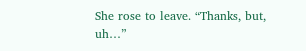She rose to leave. “Thanks, but, uh…”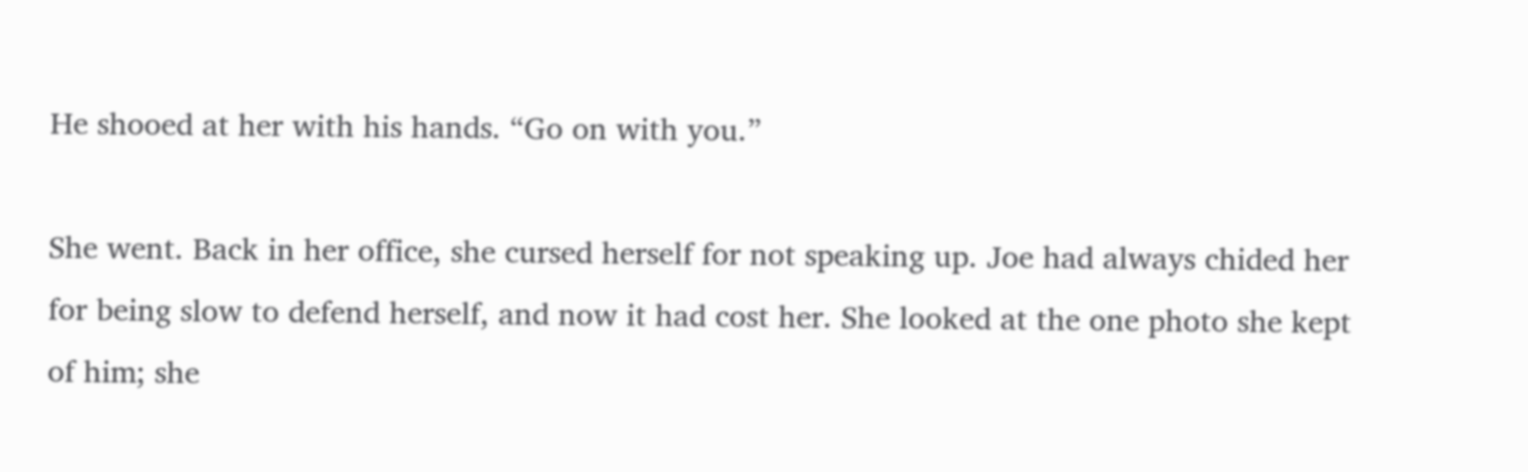He shooed at her with his hands. “Go on with you.”

She went. Back in her office, she cursed herself for not speaking up. Joe had always chided her for being slow to defend herself, and now it had cost her. She looked at the one photo she kept of him; she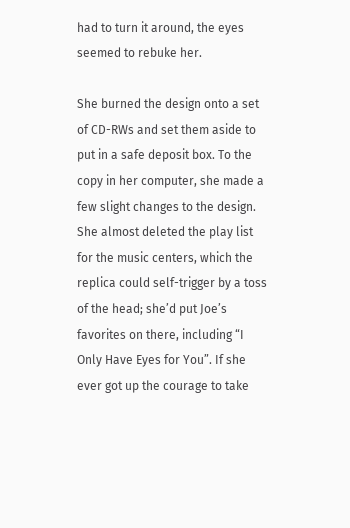had to turn it around, the eyes seemed to rebuke her.

She burned the design onto a set of CD-RWs and set them aside to put in a safe deposit box. To the copy in her computer, she made a few slight changes to the design. She almost deleted the play list for the music centers, which the replica could self-trigger by a toss of the head; she’d put Joe’s favorites on there, including “I Only Have Eyes for You”. If she ever got up the courage to take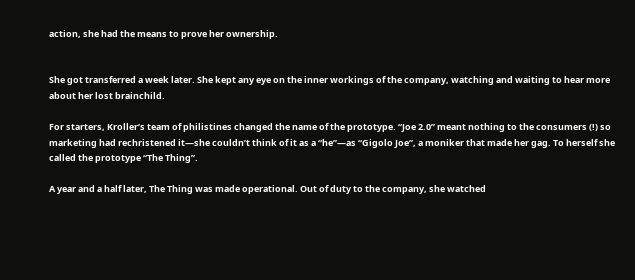action, she had the means to prove her ownership.


She got transferred a week later. She kept any eye on the inner workings of the company, watching and waiting to hear more about her lost brainchild.

For starters, Kroller’s team of philistines changed the name of the prototype. “Joe 2.0” meant nothing to the consumers (!) so marketing had rechristened it—she couldn’t think of it as a “he”—as “Gigolo Joe”, a moniker that made her gag. To herself she called the prototype “The Thing”.

A year and a half later, The Thing was made operational. Out of duty to the company, she watched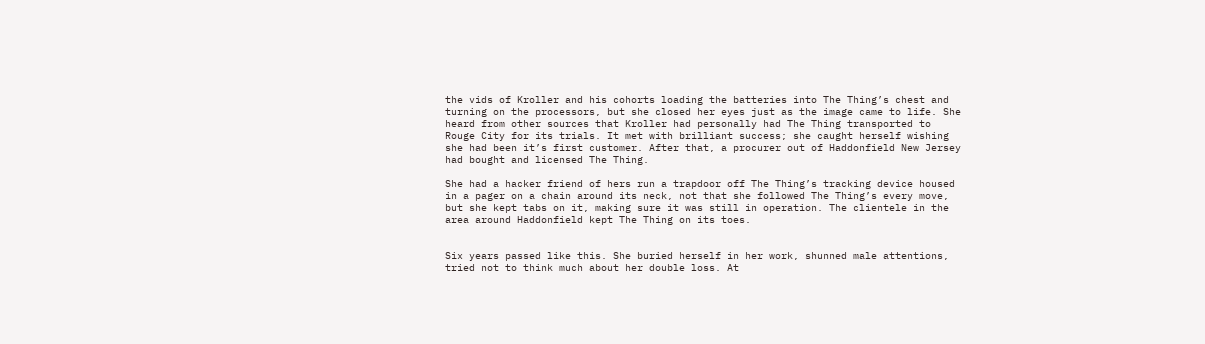the vids of Kroller and his cohorts loading the batteries into The Thing’s chest and turning on the processors, but she closed her eyes just as the image came to life. She heard from other sources that Kroller had personally had The Thing transported to Rouge City for its trials. It met with brilliant success; she caught herself wishing she had been it’s first customer. After that, a procurer out of Haddonfield New Jersey had bought and licensed The Thing.

She had a hacker friend of hers run a trapdoor off The Thing’s tracking device housed in a pager on a chain around its neck, not that she followed The Thing’s every move, but she kept tabs on it, making sure it was still in operation. The clientele in the area around Haddonfield kept The Thing on its toes.


Six years passed like this. She buried herself in her work, shunned male attentions, tried not to think much about her double loss. At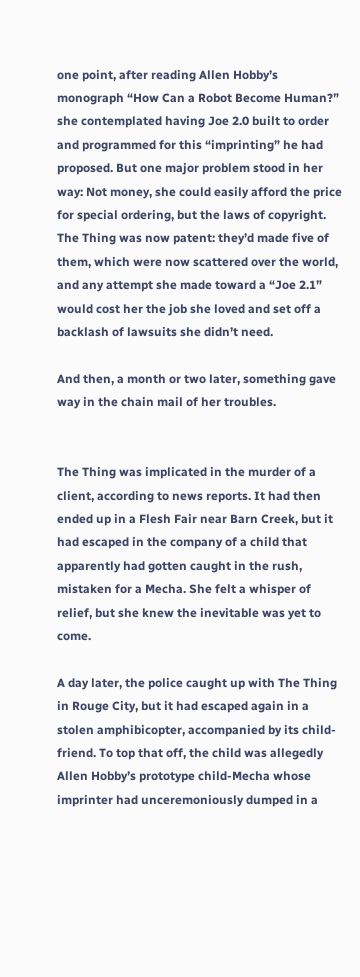one point, after reading Allen Hobby’s monograph “How Can a Robot Become Human?” she contemplated having Joe 2.0 built to order and programmed for this “imprinting” he had proposed. But one major problem stood in her way: Not money, she could easily afford the price for special ordering, but the laws of copyright. The Thing was now patent: they’d made five of them, which were now scattered over the world, and any attempt she made toward a “Joe 2.1” would cost her the job she loved and set off a backlash of lawsuits she didn’t need.

And then, a month or two later, something gave way in the chain mail of her troubles.


The Thing was implicated in the murder of a client, according to news reports. It had then ended up in a Flesh Fair near Barn Creek, but it had escaped in the company of a child that apparently had gotten caught in the rush, mistaken for a Mecha. She felt a whisper of relief, but she knew the inevitable was yet to come.

A day later, the police caught up with The Thing in Rouge City, but it had escaped again in a stolen amphibicopter, accompanied by its child-friend. To top that off, the child was allegedly Allen Hobby’s prototype child-Mecha whose imprinter had unceremoniously dumped in a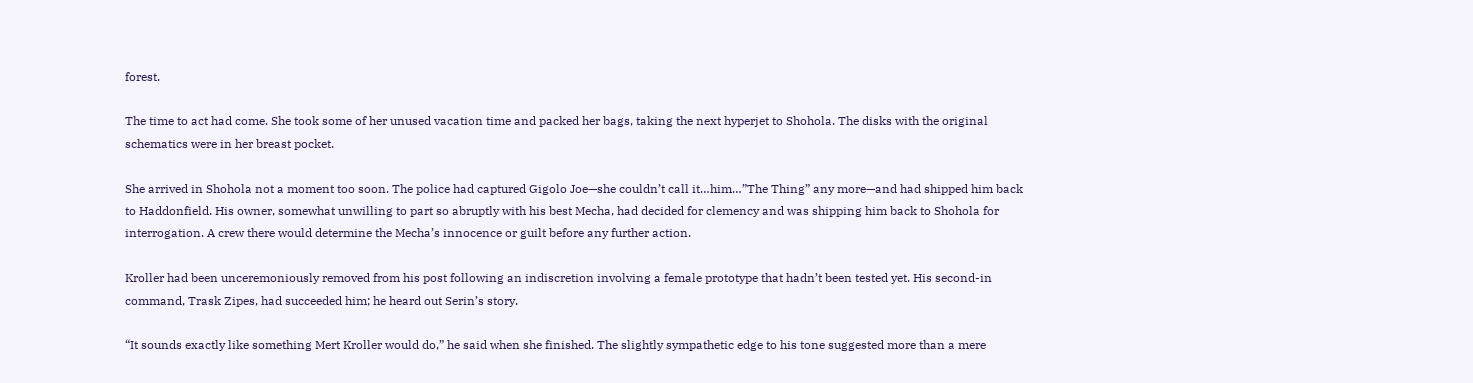forest.

The time to act had come. She took some of her unused vacation time and packed her bags, taking the next hyperjet to Shohola. The disks with the original schematics were in her breast pocket.

She arrived in Shohola not a moment too soon. The police had captured Gigolo Joe—she couldn’t call it…him…”The Thing” any more—and had shipped him back to Haddonfield. His owner, somewhat unwilling to part so abruptly with his best Mecha, had decided for clemency and was shipping him back to Shohola for interrogation. A crew there would determine the Mecha’s innocence or guilt before any further action.

Kroller had been unceremoniously removed from his post following an indiscretion involving a female prototype that hadn’t been tested yet. His second-in command, Trask Zipes, had succeeded him; he heard out Serin’s story.

“It sounds exactly like something Mert Kroller would do,” he said when she finished. The slightly sympathetic edge to his tone suggested more than a mere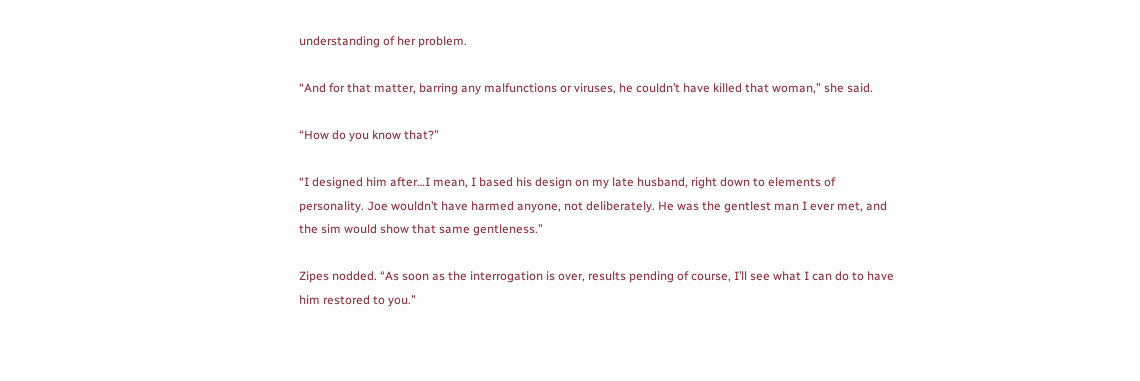understanding of her problem.

“And for that matter, barring any malfunctions or viruses, he couldn’t have killed that woman,” she said.

“How do you know that?”

“I designed him after…I mean, I based his design on my late husband, right down to elements of personality. Joe wouldn’t have harmed anyone, not deliberately. He was the gentlest man I ever met, and the sim would show that same gentleness.”

Zipes nodded. “As soon as the interrogation is over, results pending of course, I’ll see what I can do to have him restored to you.”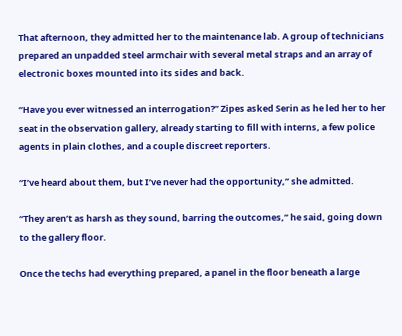That afternoon, they admitted her to the maintenance lab. A group of technicians prepared an unpadded steel armchair with several metal straps and an array of electronic boxes mounted into its sides and back.

“Have you ever witnessed an interrogation?” Zipes asked Serin as he led her to her seat in the observation gallery, already starting to fill with interns, a few police agents in plain clothes, and a couple discreet reporters.

“I’ve heard about them, but I’ve never had the opportunity,” she admitted.

“They aren’t as harsh as they sound, barring the outcomes,” he said, going down to the gallery floor.

Once the techs had everything prepared, a panel in the floor beneath a large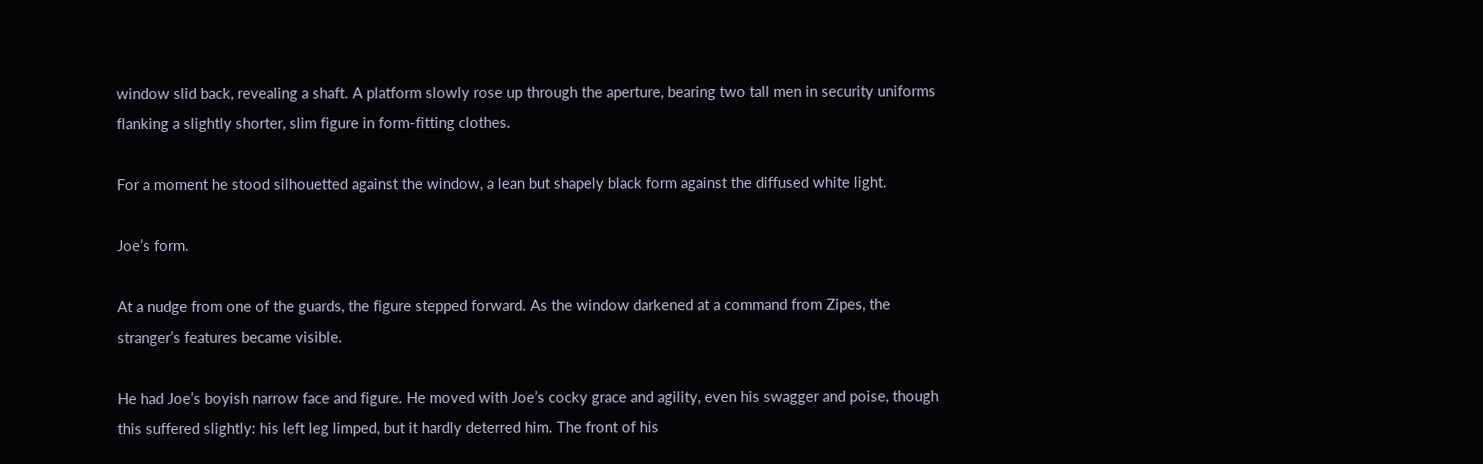window slid back, revealing a shaft. A platform slowly rose up through the aperture, bearing two tall men in security uniforms flanking a slightly shorter, slim figure in form-fitting clothes.

For a moment he stood silhouetted against the window, a lean but shapely black form against the diffused white light.

Joe’s form.

At a nudge from one of the guards, the figure stepped forward. As the window darkened at a command from Zipes, the stranger’s features became visible.

He had Joe’s boyish narrow face and figure. He moved with Joe’s cocky grace and agility, even his swagger and poise, though this suffered slightly: his left leg limped, but it hardly deterred him. The front of his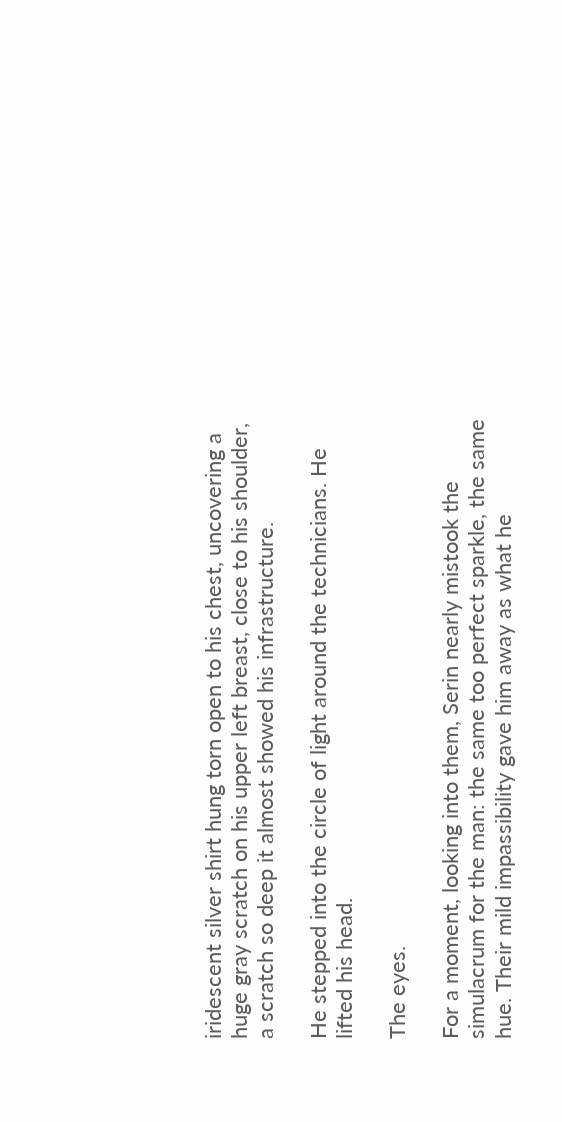iridescent silver shirt hung torn open to his chest, uncovering a huge gray scratch on his upper left breast, close to his shoulder, a scratch so deep it almost showed his infrastructure.

He stepped into the circle of light around the technicians. He lifted his head.

The eyes.

For a moment, looking into them, Serin nearly mistook the simulacrum for the man: the same too perfect sparkle, the same hue. Their mild impassibility gave him away as what he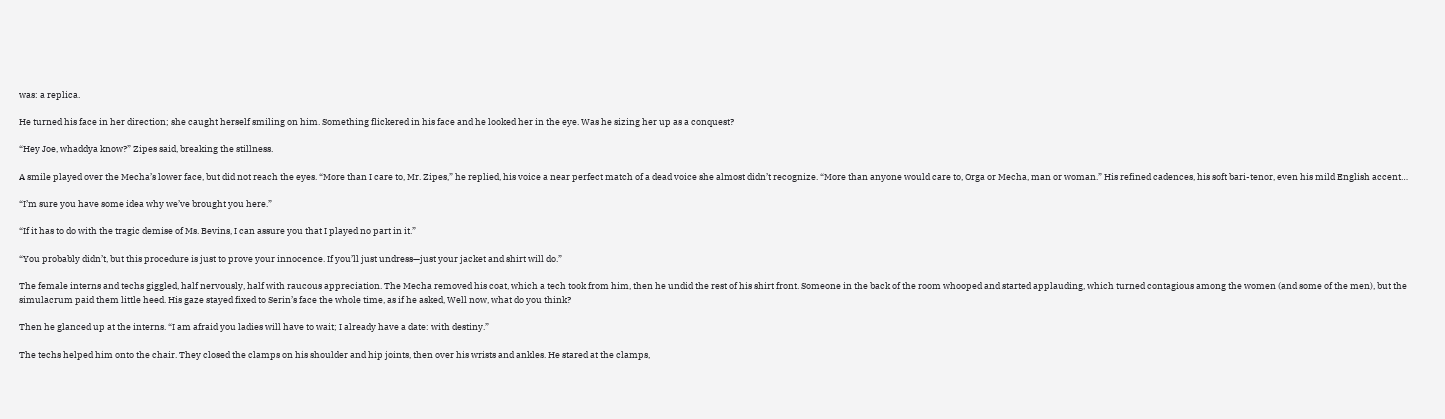was: a replica.

He turned his face in her direction; she caught herself smiling on him. Something flickered in his face and he looked her in the eye. Was he sizing her up as a conquest?

“Hey Joe, whaddya know?” Zipes said, breaking the stillness.

A smile played over the Mecha’s lower face, but did not reach the eyes. “More than I care to, Mr. Zipes,” he replied, his voice a near perfect match of a dead voice she almost didn’t recognize. “More than anyone would care to, Orga or Mecha, man or woman.” His refined cadences, his soft bari-tenor, even his mild English accent…

“I’m sure you have some idea why we’ve brought you here.”

“If it has to do with the tragic demise of Ms. Bevins, I can assure you that I played no part in it.”

“You probably didn’t, but this procedure is just to prove your innocence. If you’ll just undress—just your jacket and shirt will do.”

The female interns and techs giggled, half nervously, half with raucous appreciation. The Mecha removed his coat, which a tech took from him, then he undid the rest of his shirt front. Someone in the back of the room whooped and started applauding, which turned contagious among the women (and some of the men), but the simulacrum paid them little heed. His gaze stayed fixed to Serin’s face the whole time, as if he asked, Well now, what do you think?

Then he glanced up at the interns. “I am afraid you ladies will have to wait; I already have a date: with destiny.”

The techs helped him onto the chair. They closed the clamps on his shoulder and hip joints, then over his wrists and ankles. He stared at the clamps,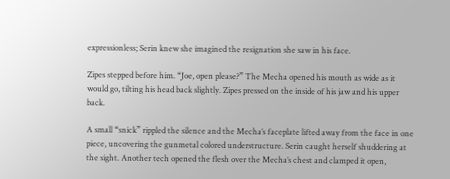expressionless; Serin knew she imagined the resignation she saw in his face.

Zipes stepped before him. “Joe, open please?” The Mecha opened his mouth as wide as it would go, tilting his head back slightly. Zipes pressed on the inside of his jaw and his upper back.

A small “snick” rippled the silence and the Mecha’s faceplate lifted away from the face in one piece, uncovering the gunmetal colored understructure. Serin caught herself shuddering at the sight. Another tech opened the flesh over the Mecha’s chest and clamped it open,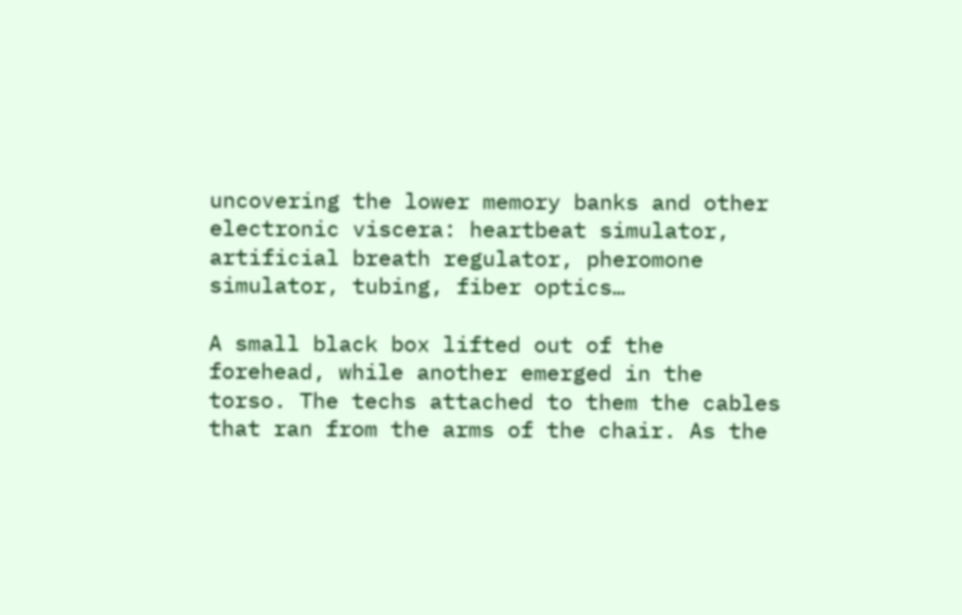uncovering the lower memory banks and other electronic viscera: heartbeat simulator, artificial breath regulator, pheromone simulator, tubing, fiber optics…

A small black box lifted out of the forehead, while another emerged in the torso. The techs attached to them the cables that ran from the arms of the chair. As the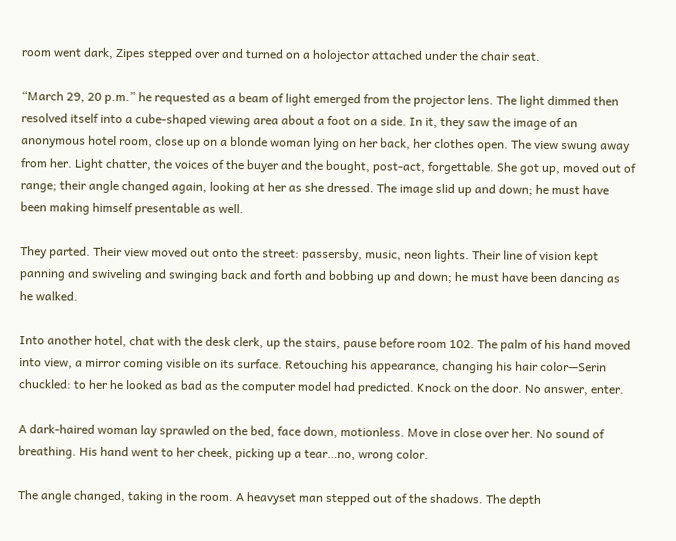room went dark, Zipes stepped over and turned on a holojector attached under the chair seat.

“March 29, 20 p.m.” he requested as a beam of light emerged from the projector lens. The light dimmed then resolved itself into a cube-shaped viewing area about a foot on a side. In it, they saw the image of an anonymous hotel room, close up on a blonde woman lying on her back, her clothes open. The view swung away from her. Light chatter, the voices of the buyer and the bought, post-act, forgettable. She got up, moved out of range; their angle changed again, looking at her as she dressed. The image slid up and down; he must have been making himself presentable as well.

They parted. Their view moved out onto the street: passersby, music, neon lights. Their line of vision kept panning and swiveling and swinging back and forth and bobbing up and down; he must have been dancing as he walked.

Into another hotel, chat with the desk clerk, up the stairs, pause before room 102. The palm of his hand moved into view, a mirror coming visible on its surface. Retouching his appearance, changing his hair color—Serin chuckled: to her he looked as bad as the computer model had predicted. Knock on the door. No answer, enter.

A dark-haired woman lay sprawled on the bed, face down, motionless. Move in close over her. No sound of breathing. His hand went to her cheek, picking up a tear…no, wrong color.

The angle changed, taking in the room. A heavyset man stepped out of the shadows. The depth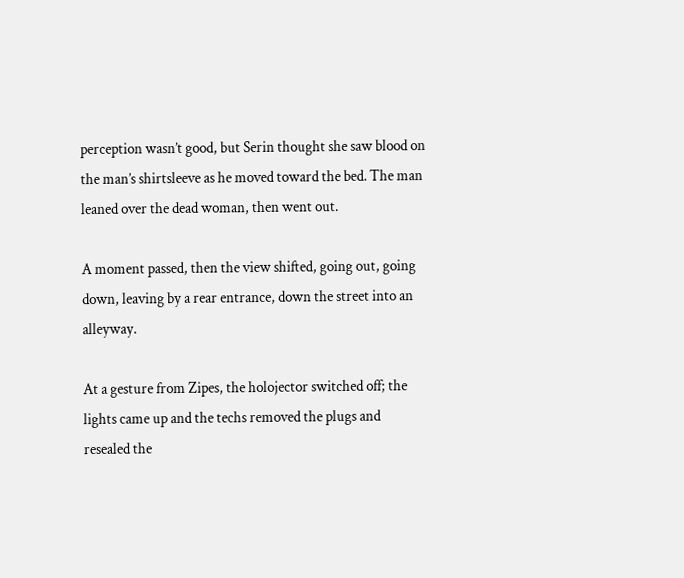perception wasn’t good, but Serin thought she saw blood on the man’s shirtsleeve as he moved toward the bed. The man leaned over the dead woman, then went out.

A moment passed, then the view shifted, going out, going down, leaving by a rear entrance, down the street into an alleyway.

At a gesture from Zipes, the holojector switched off; the lights came up and the techs removed the plugs and resealed the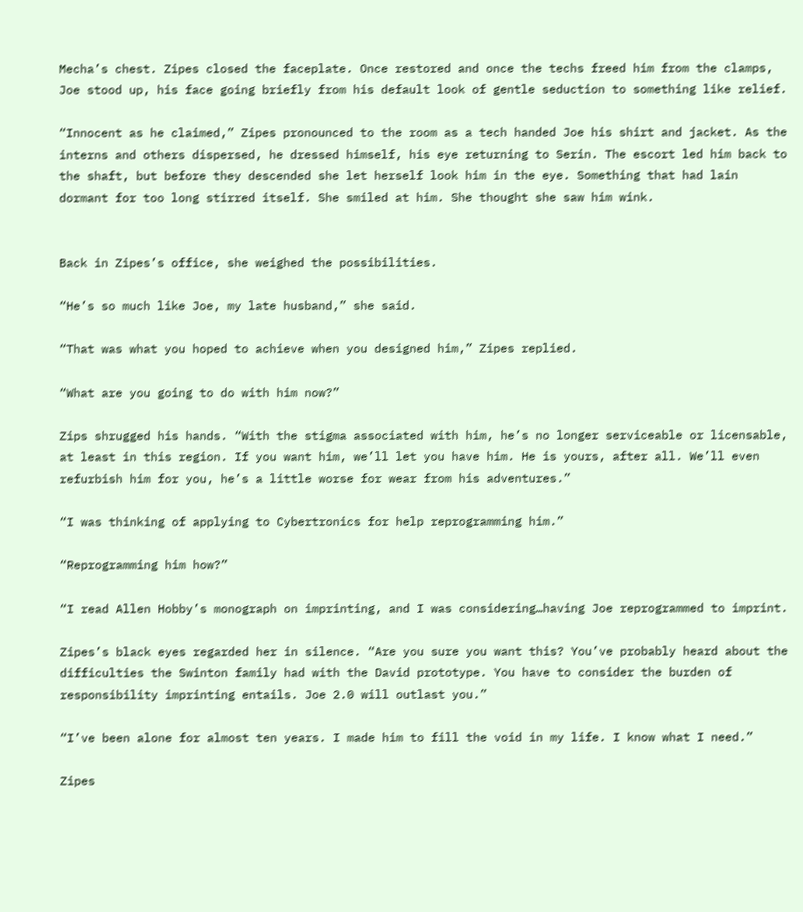Mecha’s chest. Zipes closed the faceplate. Once restored and once the techs freed him from the clamps, Joe stood up, his face going briefly from his default look of gentle seduction to something like relief.

“Innocent as he claimed,” Zipes pronounced to the room as a tech handed Joe his shirt and jacket. As the interns and others dispersed, he dressed himself, his eye returning to Serin. The escort led him back to the shaft, but before they descended she let herself look him in the eye. Something that had lain dormant for too long stirred itself. She smiled at him. She thought she saw him wink.


Back in Zipes’s office, she weighed the possibilities.

“He’s so much like Joe, my late husband,” she said.

“That was what you hoped to achieve when you designed him,” Zipes replied.

“What are you going to do with him now?”

Zips shrugged his hands. “With the stigma associated with him, he’s no longer serviceable or licensable, at least in this region. If you want him, we’ll let you have him. He is yours, after all. We’ll even refurbish him for you, he’s a little worse for wear from his adventures.”

“I was thinking of applying to Cybertronics for help reprogramming him.”

“Reprogramming him how?”

“I read Allen Hobby’s monograph on imprinting, and I was considering…having Joe reprogrammed to imprint.

Zipes’s black eyes regarded her in silence. “Are you sure you want this? You’ve probably heard about the difficulties the Swinton family had with the David prototype. You have to consider the burden of responsibility imprinting entails. Joe 2.0 will outlast you.”

“I’ve been alone for almost ten years. I made him to fill the void in my life. I know what I need.”

Zipes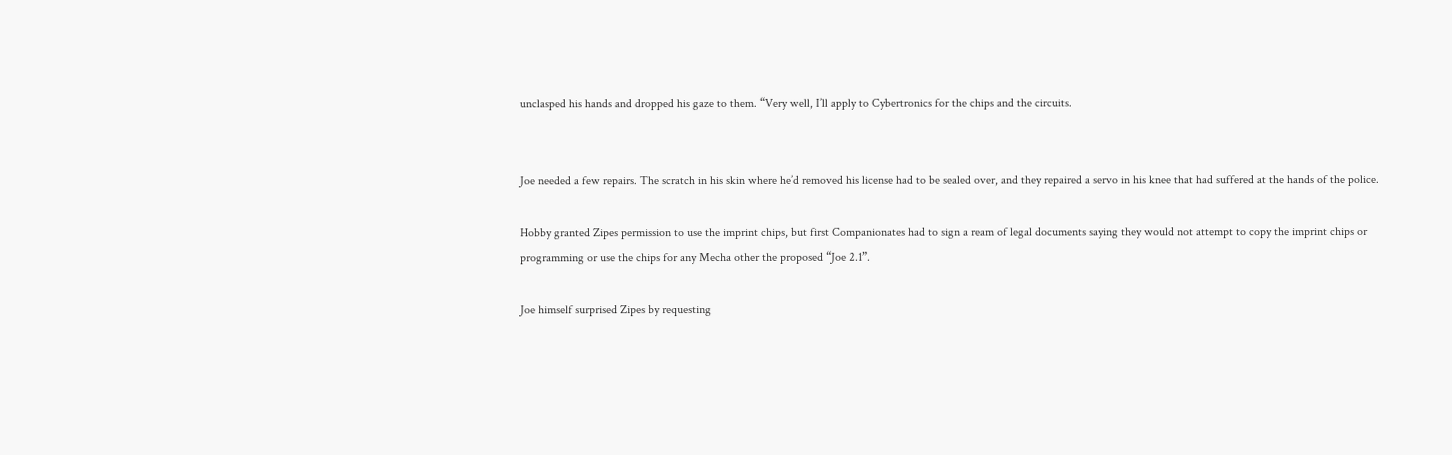unclasped his hands and dropped his gaze to them. “Very well, I’ll apply to Cybertronics for the chips and the circuits.


Joe needed a few repairs. The scratch in his skin where he’d removed his license had to be sealed over, and they repaired a servo in his knee that had suffered at the hands of the police.

Hobby granted Zipes permission to use the imprint chips, but first Companionates had to sign a ream of legal documents saying they would not attempt to copy the imprint chips or programming or use the chips for any Mecha other the proposed “Joe 2.1”.

Joe himself surprised Zipes by requesting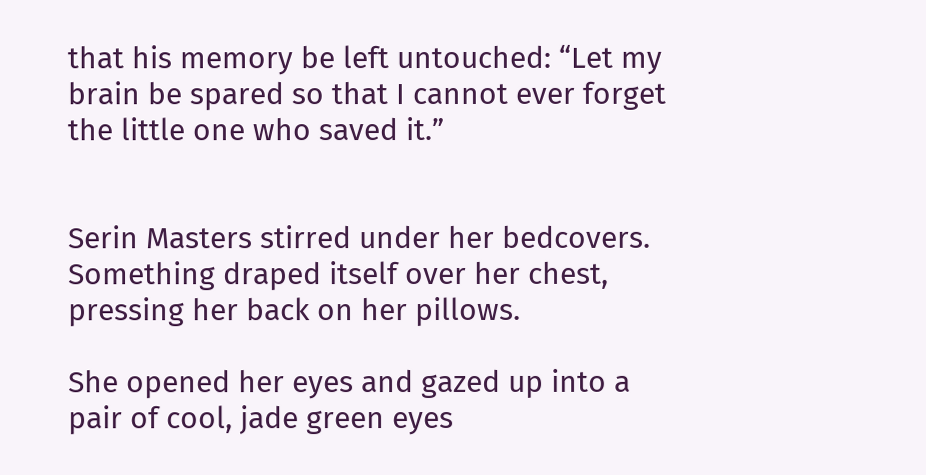that his memory be left untouched: “Let my brain be spared so that I cannot ever forget the little one who saved it.”


Serin Masters stirred under her bedcovers. Something draped itself over her chest, pressing her back on her pillows.

She opened her eyes and gazed up into a pair of cool, jade green eyes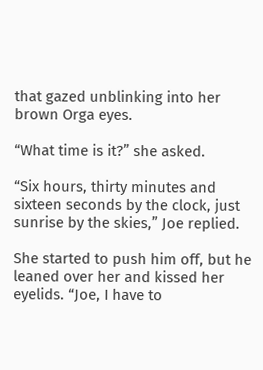that gazed unblinking into her brown Orga eyes.

“What time is it?” she asked.

“Six hours, thirty minutes and sixteen seconds by the clock, just sunrise by the skies,” Joe replied.

She started to push him off, but he leaned over her and kissed her eyelids. “Joe, I have to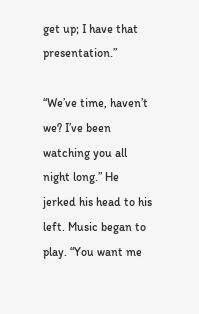get up; I have that presentation.”

“We’ve time, haven’t we? I’ve been watching you all night long.” He jerked his head to his left. Music began to play. “You want me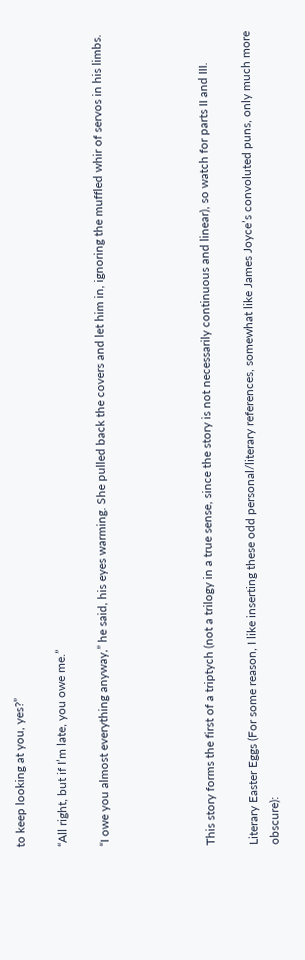to keep looking at you, yes?”

“All right, but if I’m late, you owe me.”

“I owe you almost everything anyway,” he said, his eyes warming. She pulled back the covers and let him in, ignoring the muffled whir of servos in his limbs.




This story forms the first of a triptych (not a trilogy in a true sense, since the story is not necessarily continuous and linear), so watch for parts II and III.

Literary Easter Eggs (For some reason, I like inserting these odd personal/literary references, somewhat like James Joyce’s convoluted puns, only much more obscure):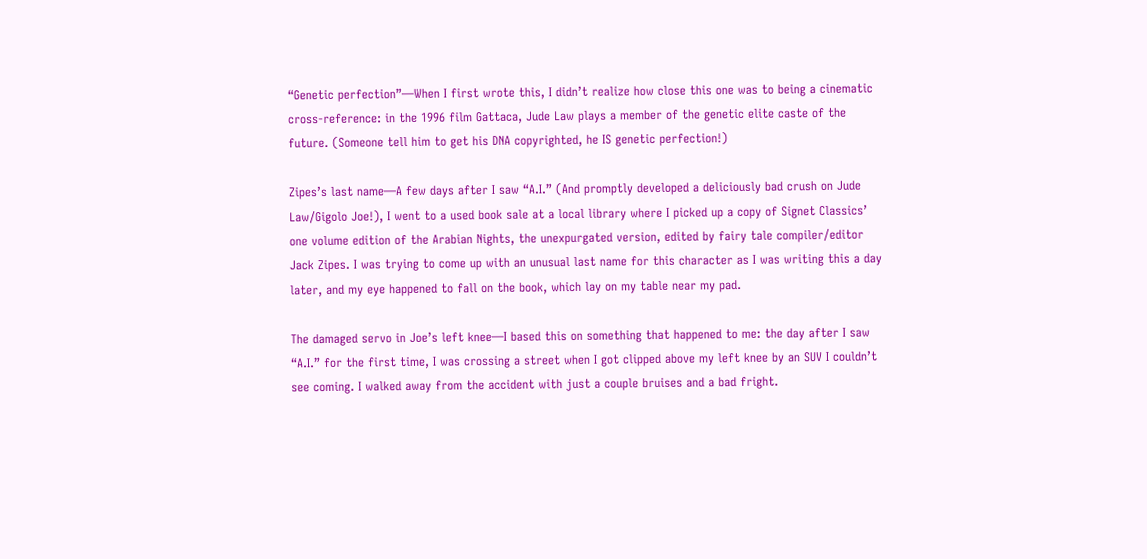“Genetic perfection”—When I first wrote this, I didn’t realize how close this one was to being a cinematic cross-reference: in the 1996 film Gattaca, Jude Law plays a member of the genetic elite caste of the future. (Someone tell him to get his DNA copyrighted, he IS genetic perfection!)

Zipes’s last name—A few days after I saw “A.I.” (And promptly developed a deliciously bad crush on Jude Law/Gigolo Joe!), I went to a used book sale at a local library where I picked up a copy of Signet Classics’ one volume edition of the Arabian Nights, the unexpurgated version, edited by fairy tale compiler/editor Jack Zipes. I was trying to come up with an unusual last name for this character as I was writing this a day later, and my eye happened to fall on the book, which lay on my table near my pad.

The damaged servo in Joe’s left knee—I based this on something that happened to me: the day after I saw “A.I.” for the first time, I was crossing a street when I got clipped above my left knee by an SUV I couldn’t see coming. I walked away from the accident with just a couple bruises and a bad fright.